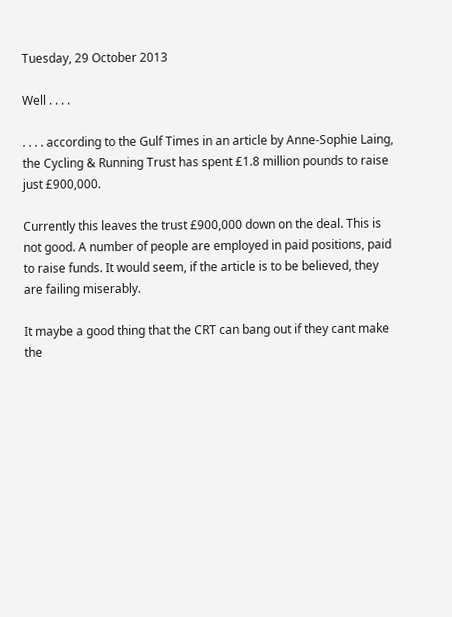Tuesday, 29 October 2013

Well . . . .

. . . . according to the Gulf Times in an article by Anne-Sophie Laing, the Cycling & Running Trust has spent £1.8 million pounds to raise just £900,000.

Currently this leaves the trust £900,000 down on the deal. This is not good. A number of people are employed in paid positions, paid to raise funds. It would seem, if the article is to be believed, they are failing miserably.

It maybe a good thing that the CRT can bang out if they cant make the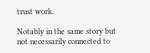trust work.

Notably in the same story but not necessarily connected to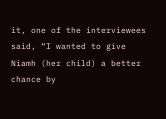it, one of the interviewees said, “I wanted to give Niamh (her child) a better chance by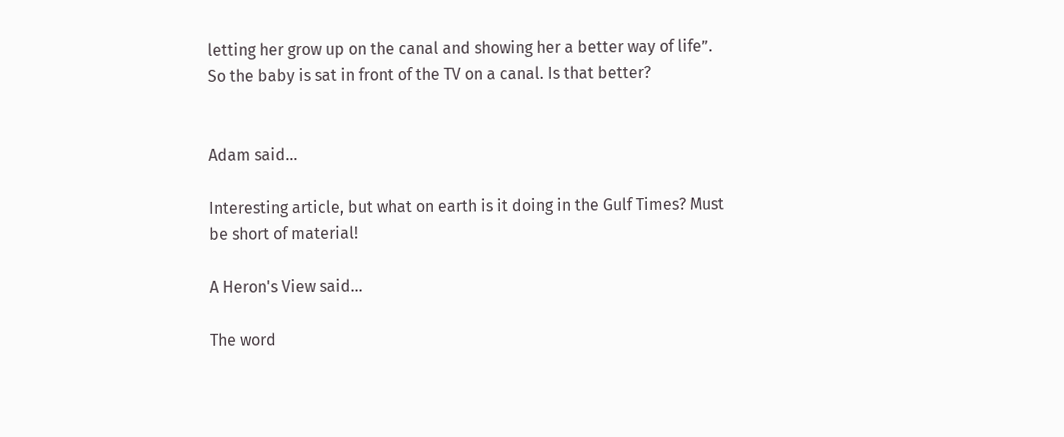letting her grow up on the canal and showing her a better way of life”.  So the baby is sat in front of the TV on a canal. Is that better?


Adam said...

Interesting article, but what on earth is it doing in the Gulf Times? Must be short of material!

A Heron's View said...

The word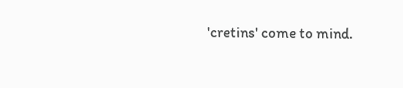'cretins' come to mind.